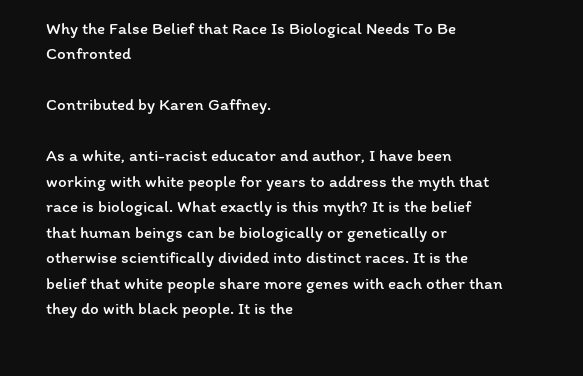Why the False Belief that Race Is Biological Needs To Be Confronted

Contributed by Karen Gaffney.

As a white, anti-racist educator and author, I have been working with white people for years to address the myth that race is biological. What exactly is this myth? It is the belief that human beings can be biologically or genetically or otherwise scientifically divided into distinct races. It is the belief that white people share more genes with each other than they do with black people. It is the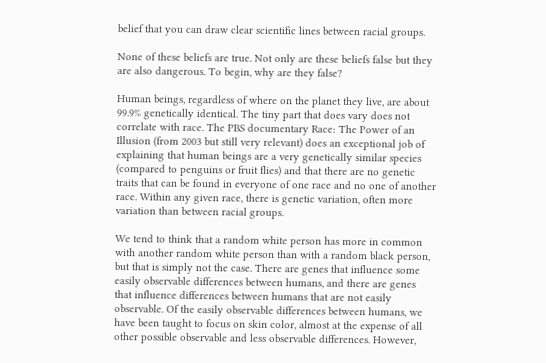belief that you can draw clear scientific lines between racial groups.

None of these beliefs are true. Not only are these beliefs false but they are also dangerous. To begin, why are they false?

Human beings, regardless of where on the planet they live, are about 99.9% genetically identical. The tiny part that does vary does not correlate with race. The PBS documentary Race: The Power of an Illusion (from 2003 but still very relevant) does an exceptional job of explaining that human beings are a very genetically similar species (compared to penguins or fruit flies) and that there are no genetic traits that can be found in everyone of one race and no one of another race. Within any given race, there is genetic variation, often more variation than between racial groups.

We tend to think that a random white person has more in common with another random white person than with a random black person, but that is simply not the case. There are genes that influence some easily observable differences between humans, and there are genes that influence differences between humans that are not easily observable. Of the easily observable differences between humans, we have been taught to focus on skin color, almost at the expense of all other possible observable and less observable differences. However,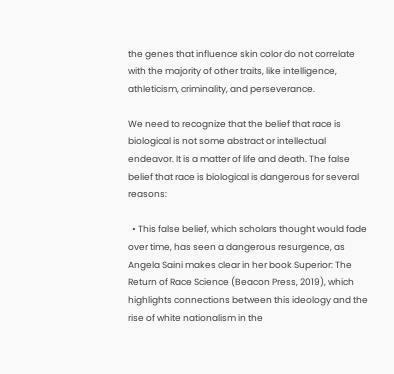the genes that influence skin color do not correlate with the majority of other traits, like intelligence, athleticism, criminality, and perseverance.

We need to recognize that the belief that race is biological is not some abstract or intellectual endeavor. It is a matter of life and death. The false belief that race is biological is dangerous for several reasons:

  • This false belief, which scholars thought would fade over time, has seen a dangerous resurgence, as Angela Saini makes clear in her book Superior: The Return of Race Science (Beacon Press, 2019), which highlights connections between this ideology and the rise of white nationalism in the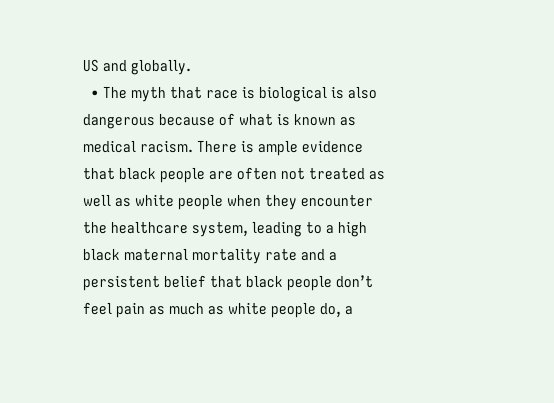US and globally.
  • The myth that race is biological is also dangerous because of what is known as medical racism. There is ample evidence that black people are often not treated as well as white people when they encounter the healthcare system, leading to a high black maternal mortality rate and a persistent belief that black people don’t feel pain as much as white people do, a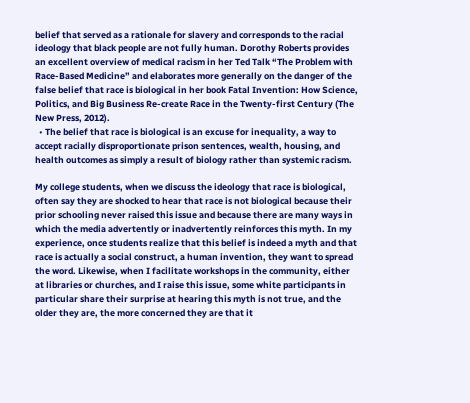belief that served as a rationale for slavery and corresponds to the racial ideology that black people are not fully human. Dorothy Roberts provides an excellent overview of medical racism in her Ted Talk “The Problem with Race-Based Medicine” and elaborates more generally on the danger of the false belief that race is biological in her book Fatal Invention: How Science, Politics, and Big Business Re-create Race in the Twenty-first Century (The New Press, 2012).
  • The belief that race is biological is an excuse for inequality, a way to accept racially disproportionate prison sentences, wealth, housing, and health outcomes as simply a result of biology rather than systemic racism.

My college students, when we discuss the ideology that race is biological, often say they are shocked to hear that race is not biological because their prior schooling never raised this issue and because there are many ways in which the media advertently or inadvertently reinforces this myth. In my experience, once students realize that this belief is indeed a myth and that race is actually a social construct, a human invention, they want to spread the word. Likewise, when I facilitate workshops in the community, either at libraries or churches, and I raise this issue, some white participants in particular share their surprise at hearing this myth is not true, and the older they are, the more concerned they are that it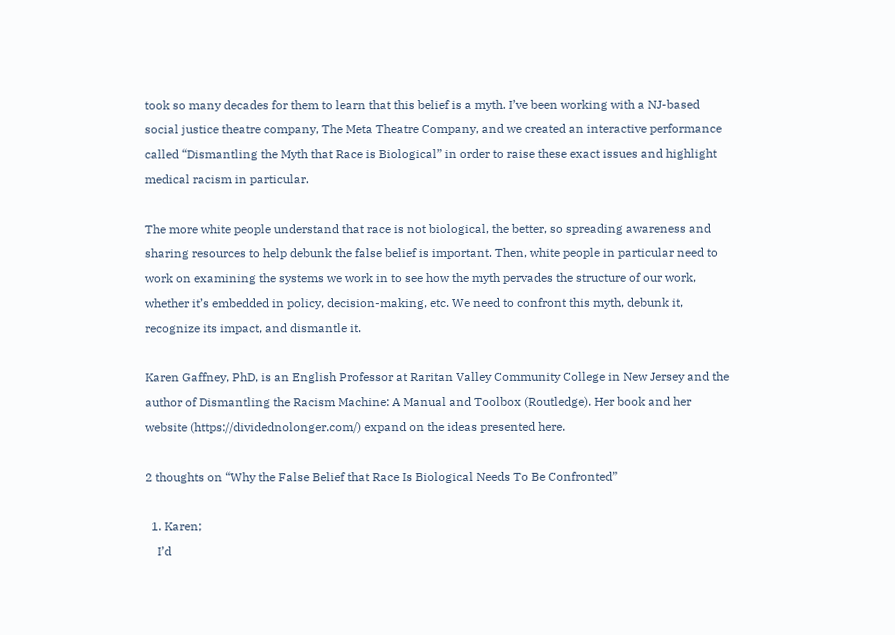took so many decades for them to learn that this belief is a myth. I’ve been working with a NJ-based social justice theatre company, The Meta Theatre Company, and we created an interactive performance called “Dismantling the Myth that Race is Biological” in order to raise these exact issues and highlight medical racism in particular.

The more white people understand that race is not biological, the better, so spreading awareness and sharing resources to help debunk the false belief is important. Then, white people in particular need to work on examining the systems we work in to see how the myth pervades the structure of our work, whether it’s embedded in policy, decision-making, etc. We need to confront this myth, debunk it, recognize its impact, and dismantle it.

Karen Gaffney, PhD, is an English Professor at Raritan Valley Community College in New Jersey and the author of Dismantling the Racism Machine: A Manual and Toolbox (Routledge). Her book and her website (https://dividednolonger.com/) expand on the ideas presented here.

2 thoughts on “Why the False Belief that Race Is Biological Needs To Be Confronted”

  1. Karen;
    I’d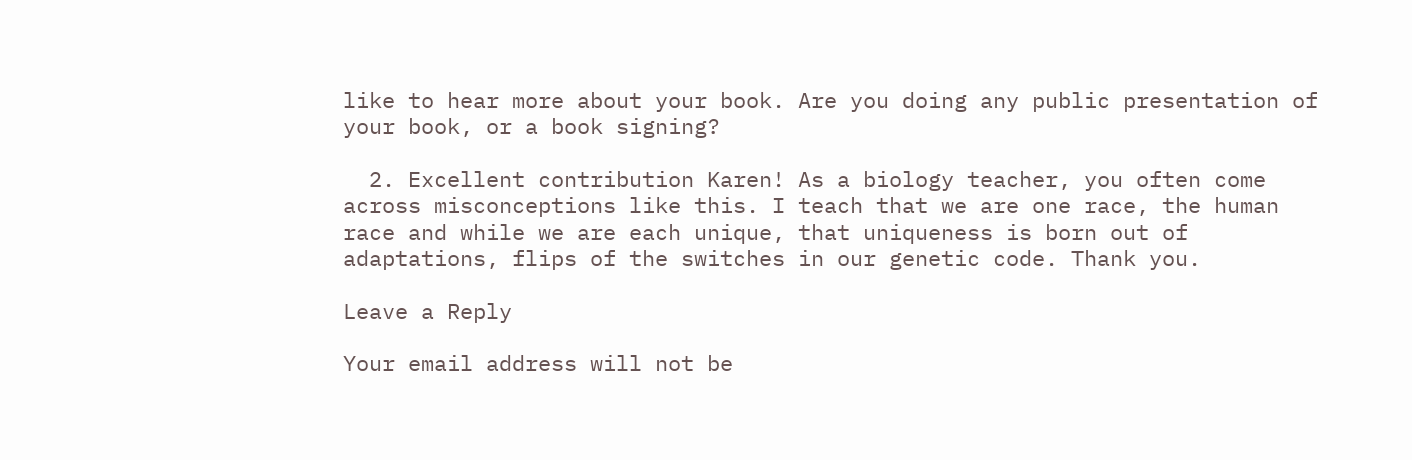like to hear more about your book. Are you doing any public presentation of your book, or a book signing?

  2. Excellent contribution Karen! As a biology teacher, you often come across misconceptions like this. I teach that we are one race, the human race and while we are each unique, that uniqueness is born out of adaptations, flips of the switches in our genetic code. Thank you.

Leave a Reply

Your email address will not be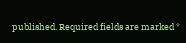published. Required fields are marked *